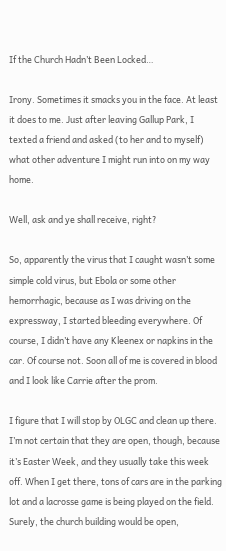If the Church Hadn’t Been Locked…

Irony. Sometimes it smacks you in the face. At least it does to me. Just after leaving Gallup Park, I texted a friend and asked (to her and to myself) what other adventure I might run into on my way home.

Well, ask and ye shall receive, right?

So, apparently the virus that I caught wasn’t some simple cold virus, but Ebola or some other hemorrhagic, because as I was driving on the expressway, I started bleeding everywhere. Of course, I didn’t have any Kleenex or napkins in the car. Of course not. Soon all of me is covered in blood and I look like Carrie after the prom.

I figure that I will stop by OLGC and clean up there. I’m not certain that they are open, though, because it’s Easter Week, and they usually take this week off. When I get there, tons of cars are in the parking lot and a lacrosse game is being played on the field. Surely, the church building would be open,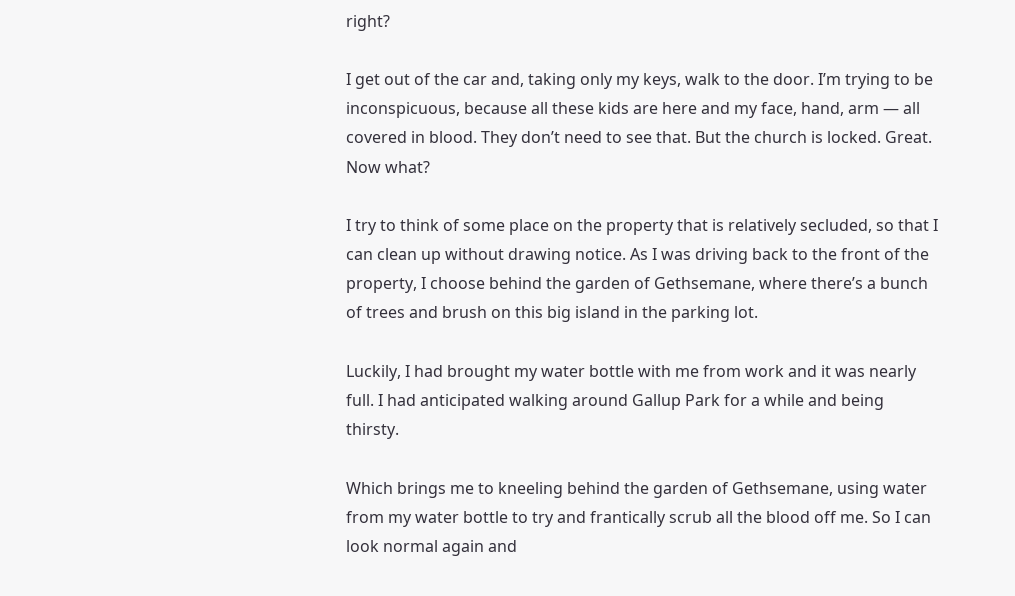right?

I get out of the car and, taking only my keys, walk to the door. I’m trying to be inconspicuous, because all these kids are here and my face, hand, arm — all covered in blood. They don’t need to see that. But the church is locked. Great. Now what?

I try to think of some place on the property that is relatively secluded, so that I can clean up without drawing notice. As I was driving back to the front of the property, I choose behind the garden of Gethsemane, where there’s a bunch of trees and brush on this big island in the parking lot.

Luckily, I had brought my water bottle with me from work and it was nearly full. I had anticipated walking around Gallup Park for a while and being thirsty.

Which brings me to kneeling behind the garden of Gethsemane, using water from my water bottle to try and frantically scrub all the blood off me. So I can look normal again and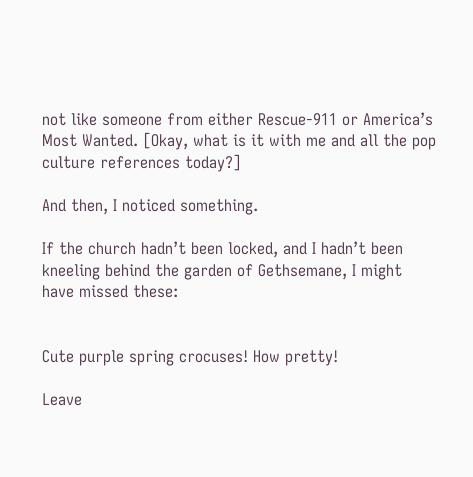not like someone from either Rescue-911 or America’s Most Wanted. [Okay, what is it with me and all the pop culture references today?]

And then, I noticed something.

If the church hadn’t been locked, and I hadn’t been kneeling behind the garden of Gethsemane, I might have missed these:


Cute purple spring crocuses! How pretty!

Leave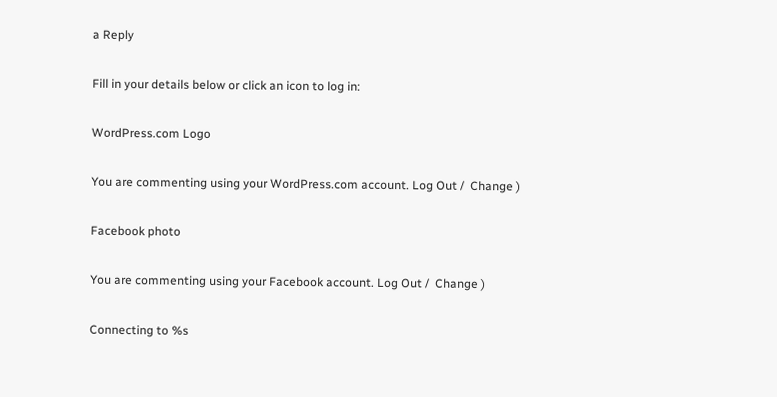a Reply

Fill in your details below or click an icon to log in:

WordPress.com Logo

You are commenting using your WordPress.com account. Log Out /  Change )

Facebook photo

You are commenting using your Facebook account. Log Out /  Change )

Connecting to %s